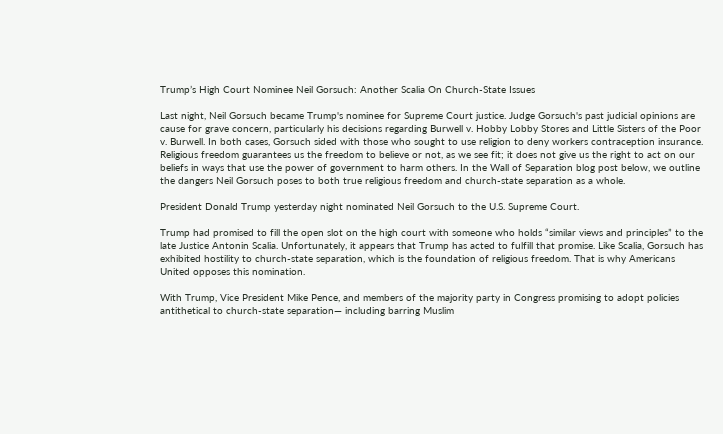Trump’s High Court Nominee Neil Gorsuch: Another Scalia On Church-State Issues

Last night, Neil Gorsuch became Trump's nominee for Supreme Court justice. Judge Gorsuch's past judicial opinions are cause for grave concern, particularly his decisions regarding Burwell v. Hobby Lobby Stores and Little Sisters of the Poor v. Burwell. In both cases, Gorsuch sided with those who sought to use religion to deny workers contraception insurance. Religious freedom guarantees us the freedom to believe or not, as we see fit; it does not give us the right to act on our beliefs in ways that use the power of government to harm others. In the Wall of Separation blog post below, we outline the dangers Neil Gorsuch poses to both true religious freedom and church-state separation as a whole.

President Donald Trump yesterday night nominated Neil Gorsuch to the U.S. Supreme Court.

Trump had promised to fill the open slot on the high court with someone who holds “similar views and principles” to the late Justice Antonin Scalia. Unfortunately, it appears that Trump has acted to fulfill that promise. Like Scalia, Gorsuch has exhibited hostility to church-state separation, which is the foundation of religious freedom. That is why Americans United opposes this nomination.

With Trump, Vice President Mike Pence, and members of the majority party in Congress promising to adopt policies antithetical to church-state separation— including barring Muslim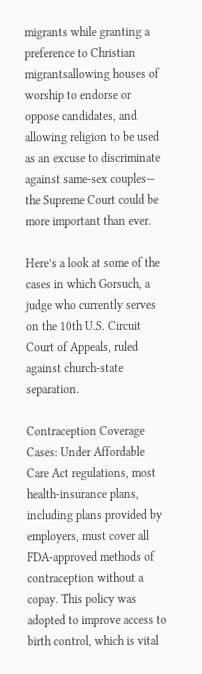migrants while granting a preference to Christian migrantsallowing houses of worship to endorse or oppose candidates, and allowing religion to be used as an excuse to discriminate against same-sex couples— the Supreme Court could be more important than ever.

Here’s a look at some of the cases in which Gorsuch, a judge who currently serves on the 10th U.S. Circuit Court of Appeals, ruled against church-state separation.

Contraception Coverage Cases: Under Affordable Care Act regulations, most health-insurance plans, including plans provided by employers, must cover all FDA-approved methods of contraception without a copay. This policy was adopted to improve access to birth control, which is vital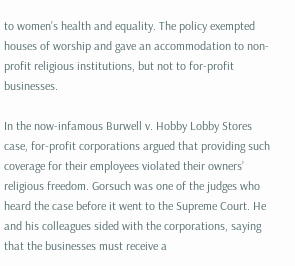to women’s health and equality. The policy exempted houses of worship and gave an accommodation to non-profit religious institutions, but not to for-profit businesses.

In the now-infamous Burwell v. Hobby Lobby Stores case, for-profit corporations argued that providing such coverage for their employees violated their owners’ religious freedom. Gorsuch was one of the judges who heard the case before it went to the Supreme Court. He and his colleagues sided with the corporations, saying that the businesses must receive a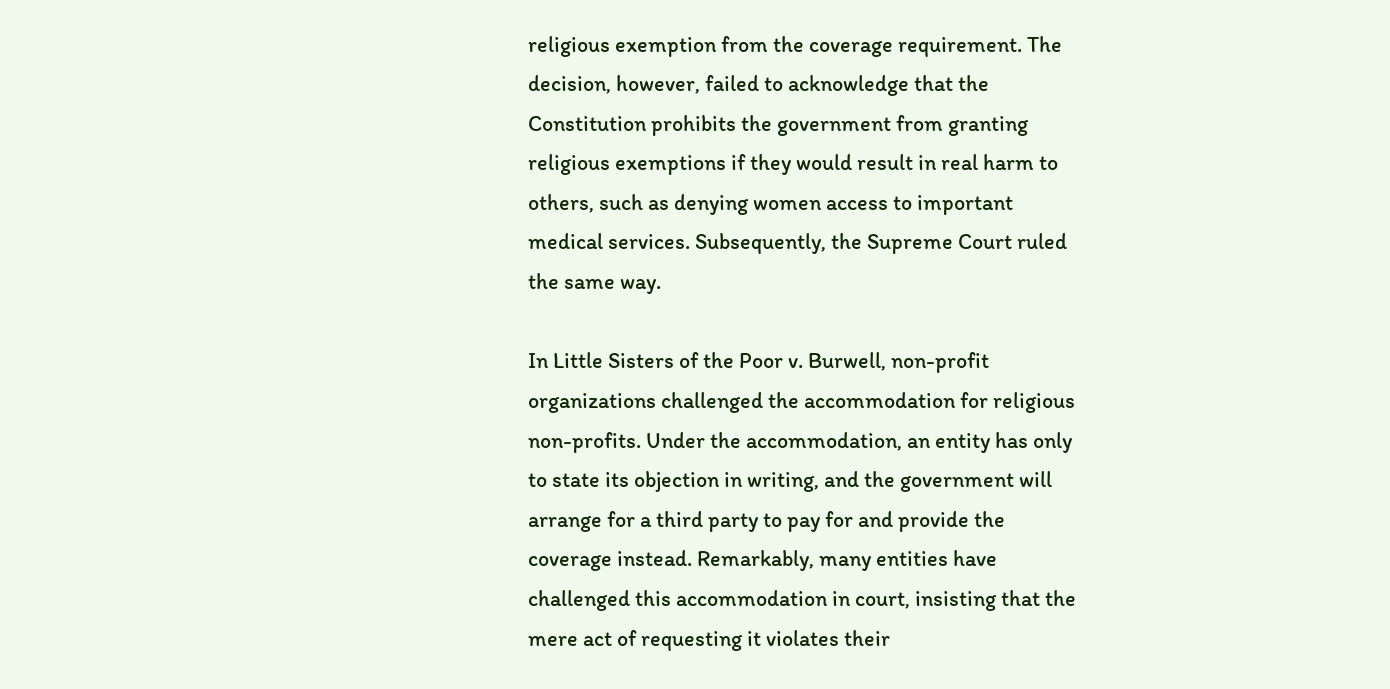religious exemption from the coverage requirement. The decision, however, failed to acknowledge that the Constitution prohibits the government from granting religious exemptions if they would result in real harm to others, such as denying women access to important medical services. Subsequently, the Supreme Court ruled the same way.

In Little Sisters of the Poor v. Burwell, non-profit organizations challenged the accommodation for religious non-profits. Under the accommodation, an entity has only to state its objection in writing, and the government will arrange for a third party to pay for and provide the coverage instead. Remarkably, many entities have challenged this accommodation in court, insisting that the mere act of requesting it violates their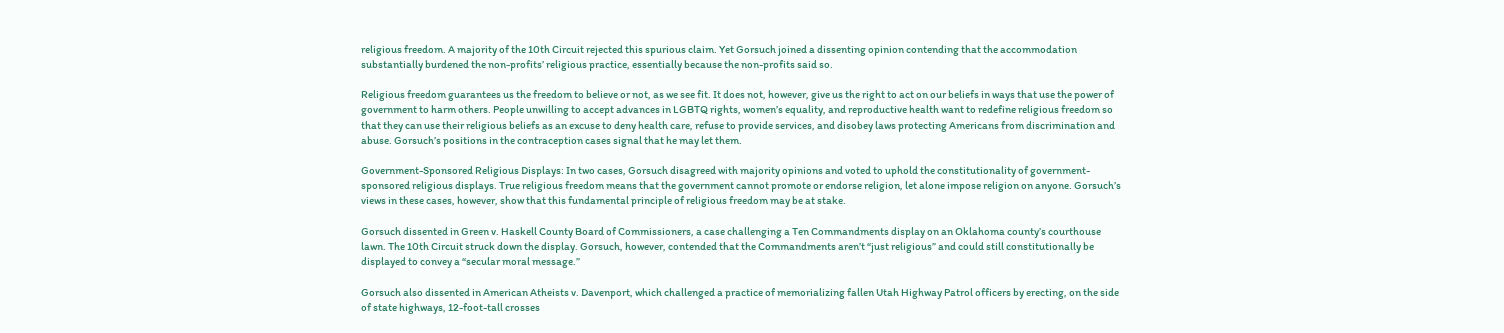religious freedom. A majority of the 10th Circuit rejected this spurious claim. Yet Gorsuch joined a dissenting opinion contending that the accommodation substantially burdened the non-profits’ religious practice, essentially because the non-profits said so.

Religious freedom guarantees us the freedom to believe or not, as we see fit. It does not, however, give us the right to act on our beliefs in ways that use the power of government to harm others. People unwilling to accept advances in LGBTQ rights, women’s equality, and reproductive health want to redefine religious freedom so that they can use their religious beliefs as an excuse to deny health care, refuse to provide services, and disobey laws protecting Americans from discrimination and abuse. Gorsuch’s positions in the contraception cases signal that he may let them.

Government-Sponsored Religious Displays: In two cases, Gorsuch disagreed with majority opinions and voted to uphold the constitutionality of government-sponsored religious displays. True religious freedom means that the government cannot promote or endorse religion, let alone impose religion on anyone. Gorsuch’s views in these cases, however, show that this fundamental principle of religious freedom may be at stake.

Gorsuch dissented in Green v. Haskell County Board of Commissioners, a case challenging a Ten Commandments display on an Oklahoma county’s courthouse lawn. The 10th Circuit struck down the display. Gorsuch, however, contended that the Commandments aren’t “just religious” and could still constitutionally be displayed to convey a “secular moral message.”

Gorsuch also dissented in American Atheists v. Davenport, which challenged a practice of memorializing fallen Utah Highway Patrol officers by erecting, on the side of state highways, 12-foot-tall crosses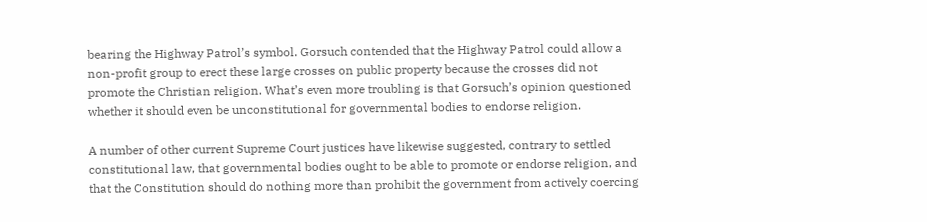bearing the Highway Patrol’s symbol. Gorsuch contended that the Highway Patrol could allow a non-profit group to erect these large crosses on public property because the crosses did not promote the Christian religion. What’s even more troubling is that Gorsuch’s opinion questioned whether it should even be unconstitutional for governmental bodies to endorse religion.

A number of other current Supreme Court justices have likewise suggested, contrary to settled constitutional law, that governmental bodies ought to be able to promote or endorse religion, and that the Constitution should do nothing more than prohibit the government from actively coercing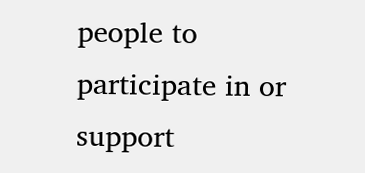people to participate in or support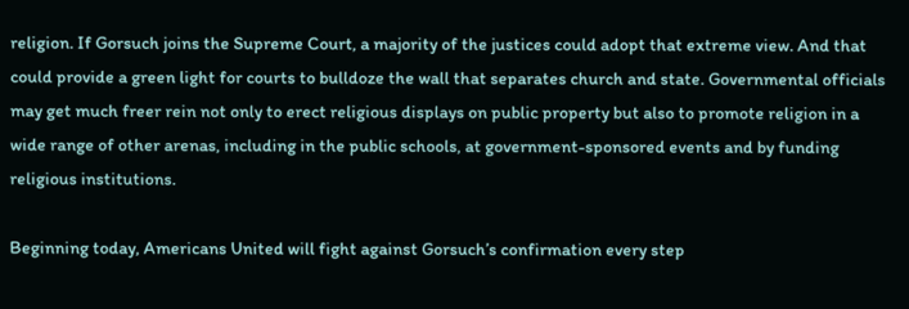religion. If Gorsuch joins the Supreme Court, a majority of the justices could adopt that extreme view. And that could provide a green light for courts to bulldoze the wall that separates church and state. Governmental officials may get much freer rein not only to erect religious displays on public property but also to promote religion in a wide range of other arenas, including in the public schools, at government-sponsored events and by funding religious institutions.

Beginning today, Americans United will fight against Gorsuch’s confirmation every step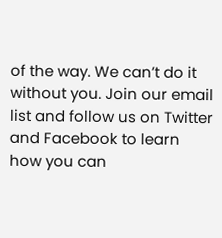of the way. We can’t do it without you. Join our email list and follow us on Twitter and Facebook to learn how you can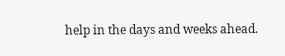help in the days and weeks ahead.